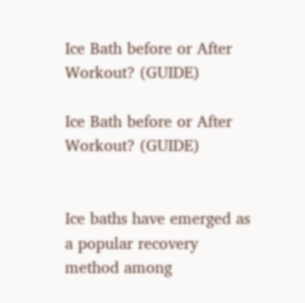Ice Bath before or After Workout? (GUIDE)

Ice Bath before or After Workout? (GUIDE)


Ice baths have emerged as a popular recovery method among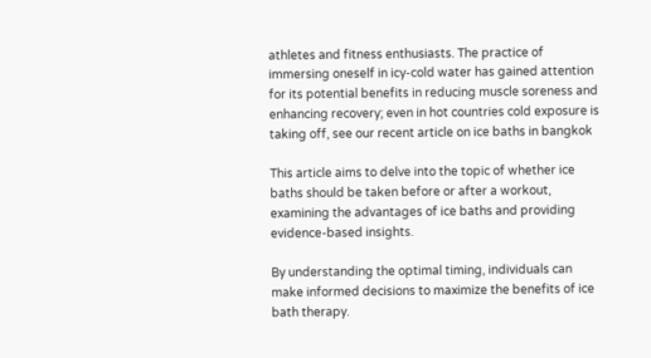athletes and fitness enthusiasts. The practice of immersing oneself in icy-cold water has gained attention for its potential benefits in reducing muscle soreness and enhancing recovery; even in hot countries cold exposure is taking off, see our recent article on ice baths in bangkok

This article aims to delve into the topic of whether ice baths should be taken before or after a workout, examining the advantages of ice baths and providing evidence-based insights.

By understanding the optimal timing, individuals can make informed decisions to maximize the benefits of ice bath therapy.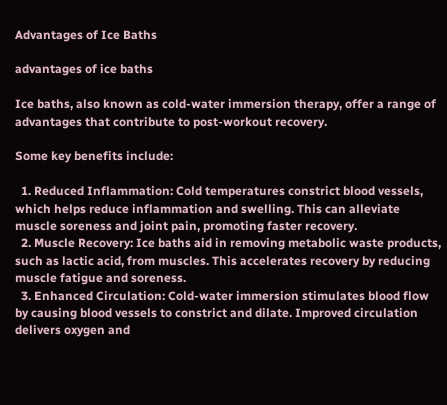Advantages of Ice Baths

advantages of ice baths

Ice baths, also known as cold-water immersion therapy, offer a range of advantages that contribute to post-workout recovery.

Some key benefits include:

  1. Reduced Inflammation: Cold temperatures constrict blood vessels, which helps reduce inflammation and swelling. This can alleviate muscle soreness and joint pain, promoting faster recovery.
  2. Muscle Recovery: Ice baths aid in removing metabolic waste products, such as lactic acid, from muscles. This accelerates recovery by reducing muscle fatigue and soreness.
  3. Enhanced Circulation: Cold-water immersion stimulates blood flow by causing blood vessels to constrict and dilate. Improved circulation delivers oxygen and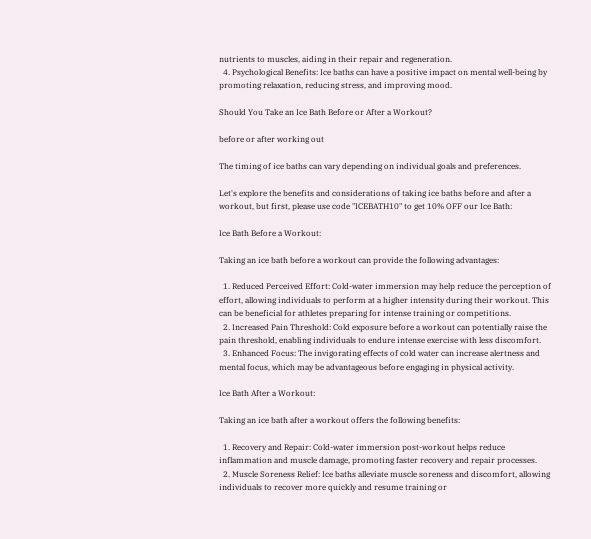nutrients to muscles, aiding in their repair and regeneration.
  4. Psychological Benefits: Ice baths can have a positive impact on mental well-being by promoting relaxation, reducing stress, and improving mood.

Should You Take an Ice Bath Before or After a Workout?

before or after working out

The timing of ice baths can vary depending on individual goals and preferences.

Let's explore the benefits and considerations of taking ice baths before and after a workout, but first, please use code "ICEBATH10" to get 10% OFF our Ice Bath:

Ice Bath Before a Workout:

Taking an ice bath before a workout can provide the following advantages:

  1. Reduced Perceived Effort: Cold-water immersion may help reduce the perception of effort, allowing individuals to perform at a higher intensity during their workout. This can be beneficial for athletes preparing for intense training or competitions.
  2. Increased Pain Threshold: Cold exposure before a workout can potentially raise the pain threshold, enabling individuals to endure intense exercise with less discomfort.
  3. Enhanced Focus: The invigorating effects of cold water can increase alertness and mental focus, which may be advantageous before engaging in physical activity.

Ice Bath After a Workout:

Taking an ice bath after a workout offers the following benefits:

  1. Recovery and Repair: Cold-water immersion post-workout helps reduce inflammation and muscle damage, promoting faster recovery and repair processes.
  2. Muscle Soreness Relief: Ice baths alleviate muscle soreness and discomfort, allowing individuals to recover more quickly and resume training or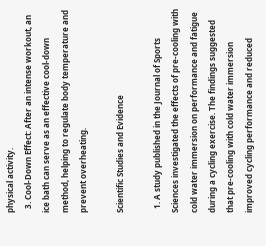physical activity.
  3. Cool-Down Effect: After an intense workout, an ice bath can serve as an effective cool-down method, helping to regulate body temperature and prevent overheating.

Scientific Studies and Evidence

  1. A study published in the Journal of Sports Sciences investigated the effects of pre-cooling with cold water immersion on performance and fatigue during a cycling exercise. The findings suggested that pre-cooling with cold water immersion improved cycling performance and reduced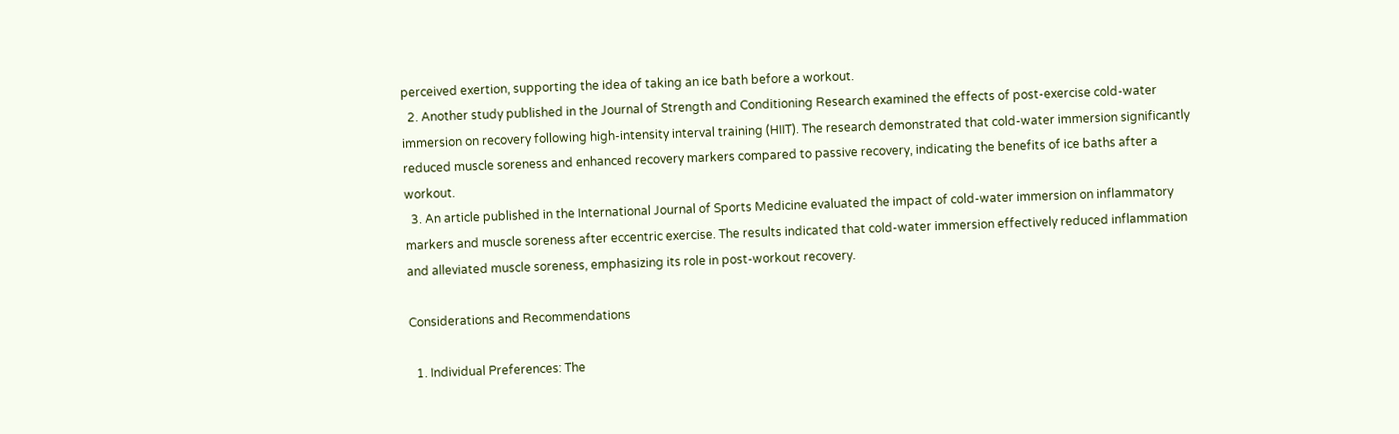perceived exertion, supporting the idea of taking an ice bath before a workout.
  2. Another study published in the Journal of Strength and Conditioning Research examined the effects of post-exercise cold-water immersion on recovery following high-intensity interval training (HIIT). The research demonstrated that cold-water immersion significantly reduced muscle soreness and enhanced recovery markers compared to passive recovery, indicating the benefits of ice baths after a workout.
  3. An article published in the International Journal of Sports Medicine evaluated the impact of cold-water immersion on inflammatory markers and muscle soreness after eccentric exercise. The results indicated that cold-water immersion effectively reduced inflammation and alleviated muscle soreness, emphasizing its role in post-workout recovery.

Considerations and Recommendations

  1. Individual Preferences: The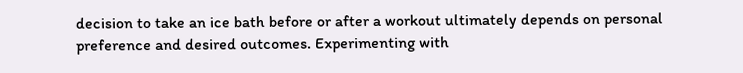decision to take an ice bath before or after a workout ultimately depends on personal preference and desired outcomes. Experimenting with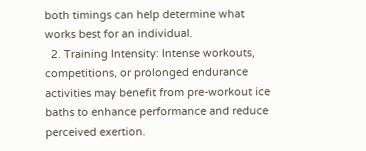both timings can help determine what works best for an individual.
  2. Training Intensity: Intense workouts, competitions, or prolonged endurance activities may benefit from pre-workout ice baths to enhance performance and reduce perceived exertion.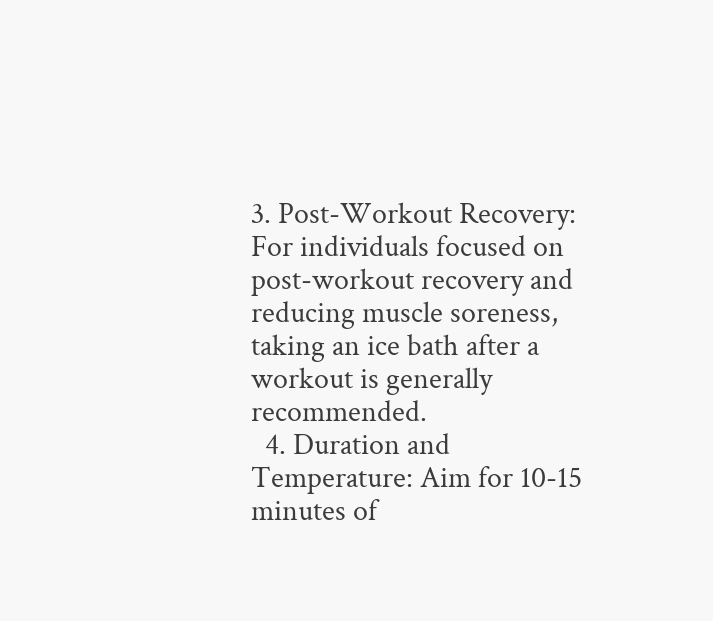3. Post-Workout Recovery: For individuals focused on post-workout recovery and reducing muscle soreness, taking an ice bath after a workout is generally recommended.
  4. Duration and Temperature: Aim for 10-15 minutes of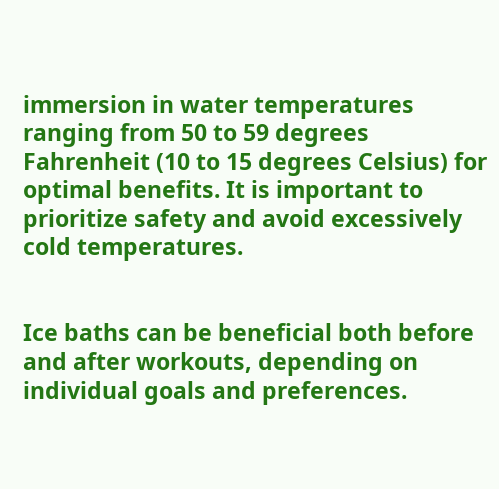immersion in water temperatures ranging from 50 to 59 degrees Fahrenheit (10 to 15 degrees Celsius) for optimal benefits. It is important to prioritize safety and avoid excessively cold temperatures.


Ice baths can be beneficial both before and after workouts, depending on individual goals and preferences.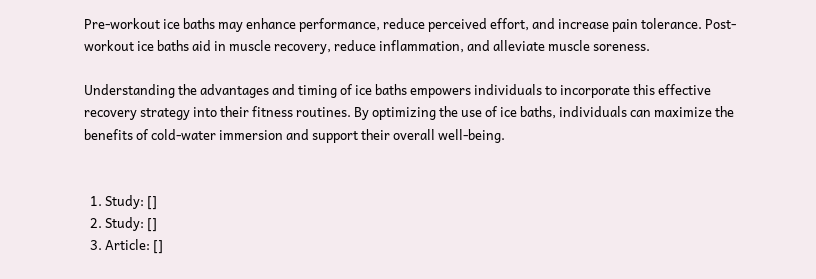Pre-workout ice baths may enhance performance, reduce perceived effort, and increase pain tolerance. Post-workout ice baths aid in muscle recovery, reduce inflammation, and alleviate muscle soreness.

Understanding the advantages and timing of ice baths empowers individuals to incorporate this effective recovery strategy into their fitness routines. By optimizing the use of ice baths, individuals can maximize the benefits of cold-water immersion and support their overall well-being.


  1. Study: []
  2. Study: []
  3. Article: []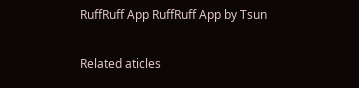RuffRuff App RuffRuff App by Tsun

Related aticles